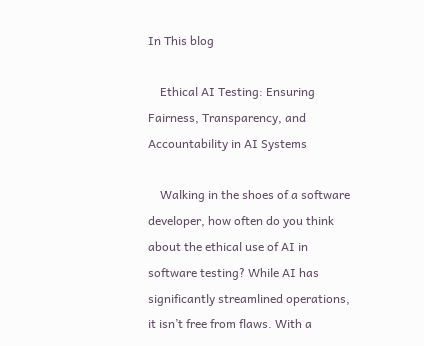In This blog

    Ethical AI Testing: Ensuring Fairness, Transparency, and Accountability in AI Systems

    Walking in the shoes of a software developer, how often do you think about the ethical use of AI in software testing? While AI has significantly streamlined operations, it isn’t free from flaws. With a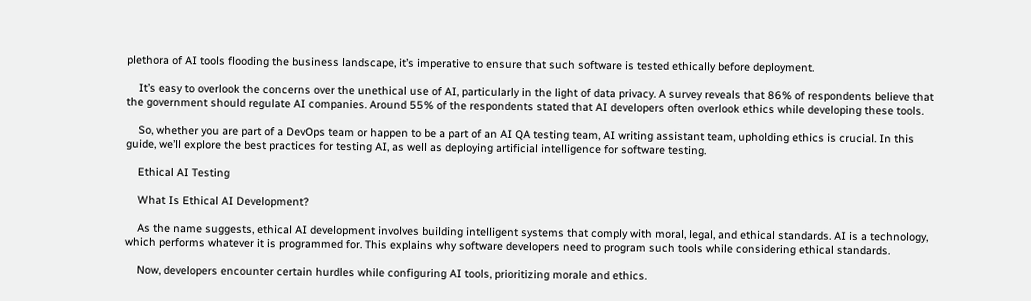plethora of AI tools flooding the business landscape, it’s imperative to ensure that such software is tested ethically before deployment.

    It’s easy to overlook the concerns over the unethical use of AI, particularly in the light of data privacy. A survey reveals that 86% of respondents believe that the government should regulate AI companies. Around 55% of the respondents stated that AI developers often overlook ethics while developing these tools.

    So, whether you are part of a DevOps team or happen to be a part of an AI QA testing team, AI writing assistant team, upholding ethics is crucial. In this guide, we’ll explore the best practices for testing AI, as well as deploying artificial intelligence for software testing.

    Ethical AI Testing

    What Is Ethical AI Development?

    As the name suggests, ethical AI development involves building intelligent systems that comply with moral, legal, and ethical standards. AI is a technology, which performs whatever it is programmed for. This explains why software developers need to program such tools while considering ethical standards.

    Now, developers encounter certain hurdles while configuring AI tools, prioritizing morale and ethics.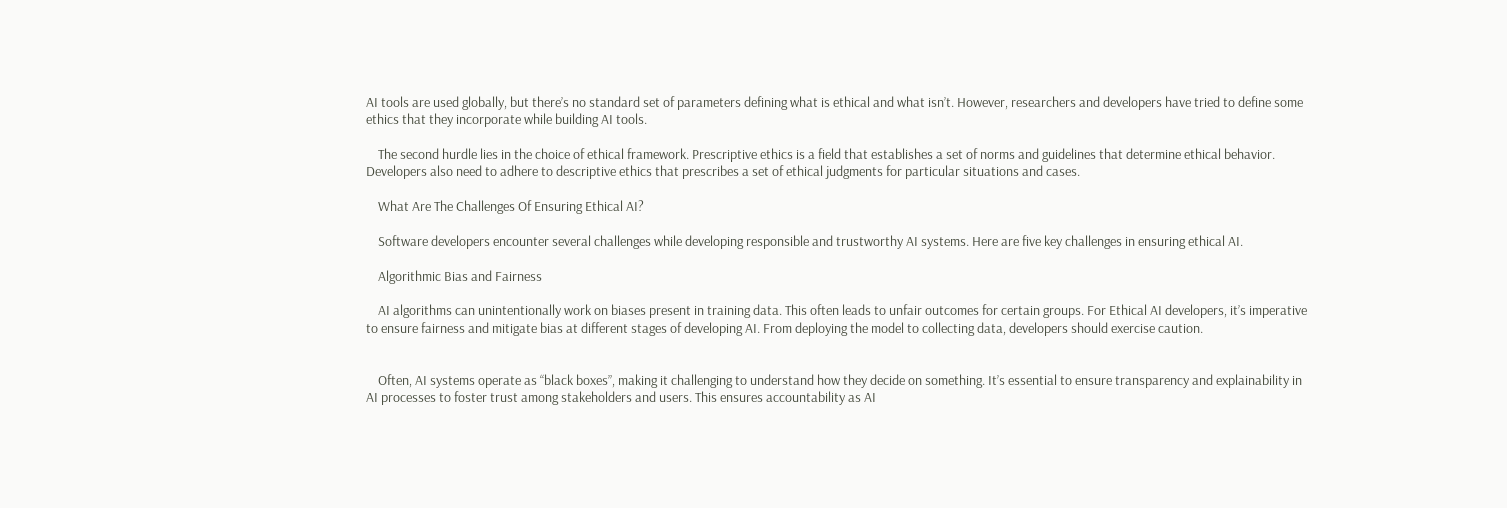AI tools are used globally, but there’s no standard set of parameters defining what is ethical and what isn’t. However, researchers and developers have tried to define some ethics that they incorporate while building AI tools.

    The second hurdle lies in the choice of ethical framework. Prescriptive ethics is a field that establishes a set of norms and guidelines that determine ethical behavior. Developers also need to adhere to descriptive ethics that prescribes a set of ethical judgments for particular situations and cases.

    What Are The Challenges Of Ensuring Ethical AI?

    Software developers encounter several challenges while developing responsible and trustworthy AI systems. Here are five key challenges in ensuring ethical AI.

    Algorithmic Bias and Fairness

    AI algorithms can unintentionally work on biases present in training data. This often leads to unfair outcomes for certain groups. For Ethical AI developers, it’s imperative to ensure fairness and mitigate bias at different stages of developing AI. From deploying the model to collecting data, developers should exercise caution.


    Often, AI systems operate as “black boxes”, making it challenging to understand how they decide on something. It’s essential to ensure transparency and explainability in AI processes to foster trust among stakeholders and users. This ensures accountability as AI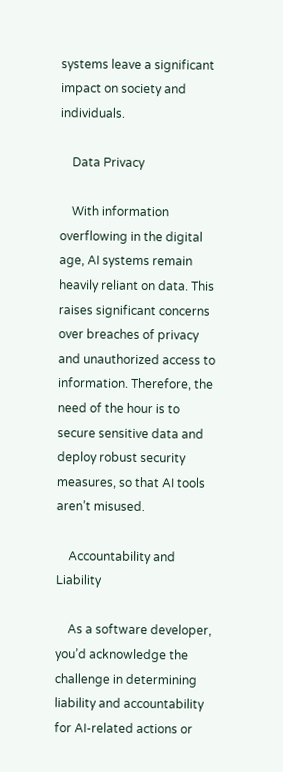systems leave a significant impact on society and individuals.

    Data Privacy

    With information overflowing in the digital age, AI systems remain heavily reliant on data. This raises significant concerns over breaches of privacy and unauthorized access to information. Therefore, the need of the hour is to secure sensitive data and deploy robust security measures, so that AI tools aren’t misused.

    Accountability and Liability

    As a software developer, you’d acknowledge the challenge in determining liability and accountability for AI-related actions or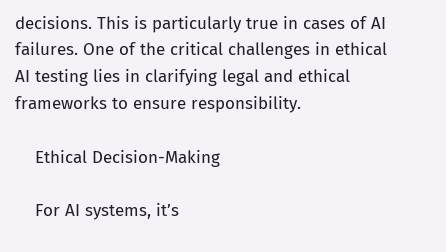decisions. This is particularly true in cases of AI failures. One of the critical challenges in ethical AI testing lies in clarifying legal and ethical frameworks to ensure responsibility.

    Ethical Decision-Making

    For AI systems, it’s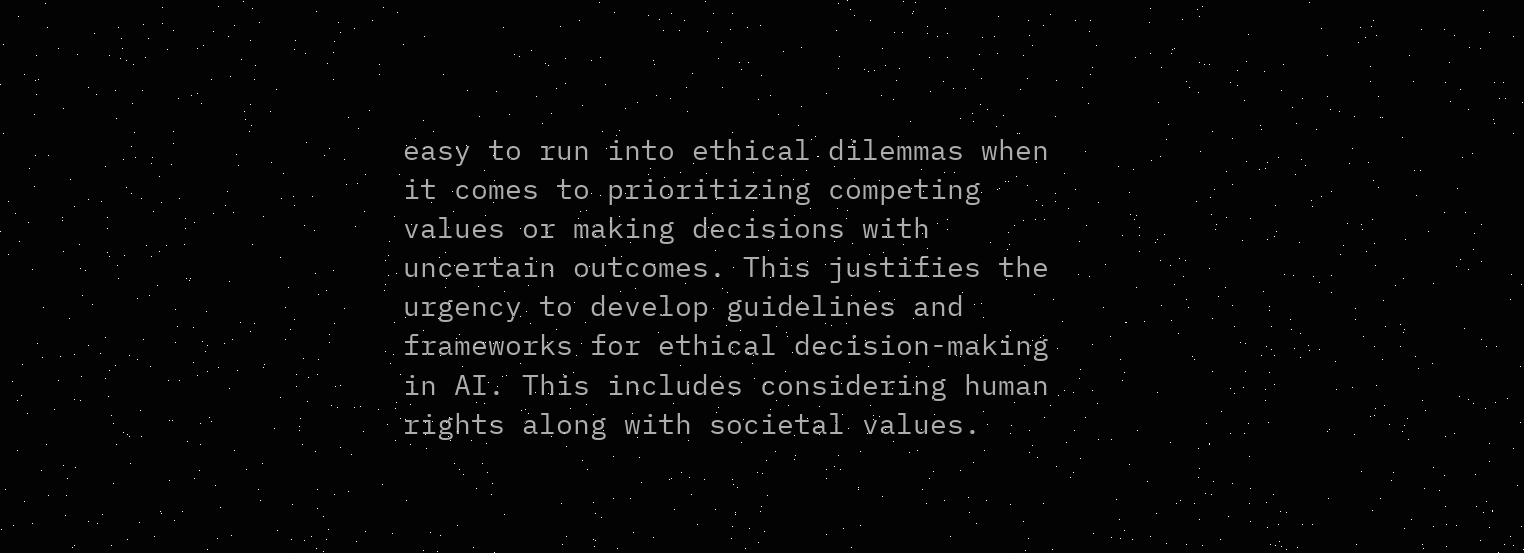easy to run into ethical dilemmas when it comes to prioritizing competing values or making decisions with uncertain outcomes. This justifies the urgency to develop guidelines and frameworks for ethical decision-making in AI. This includes considering human rights along with societal values.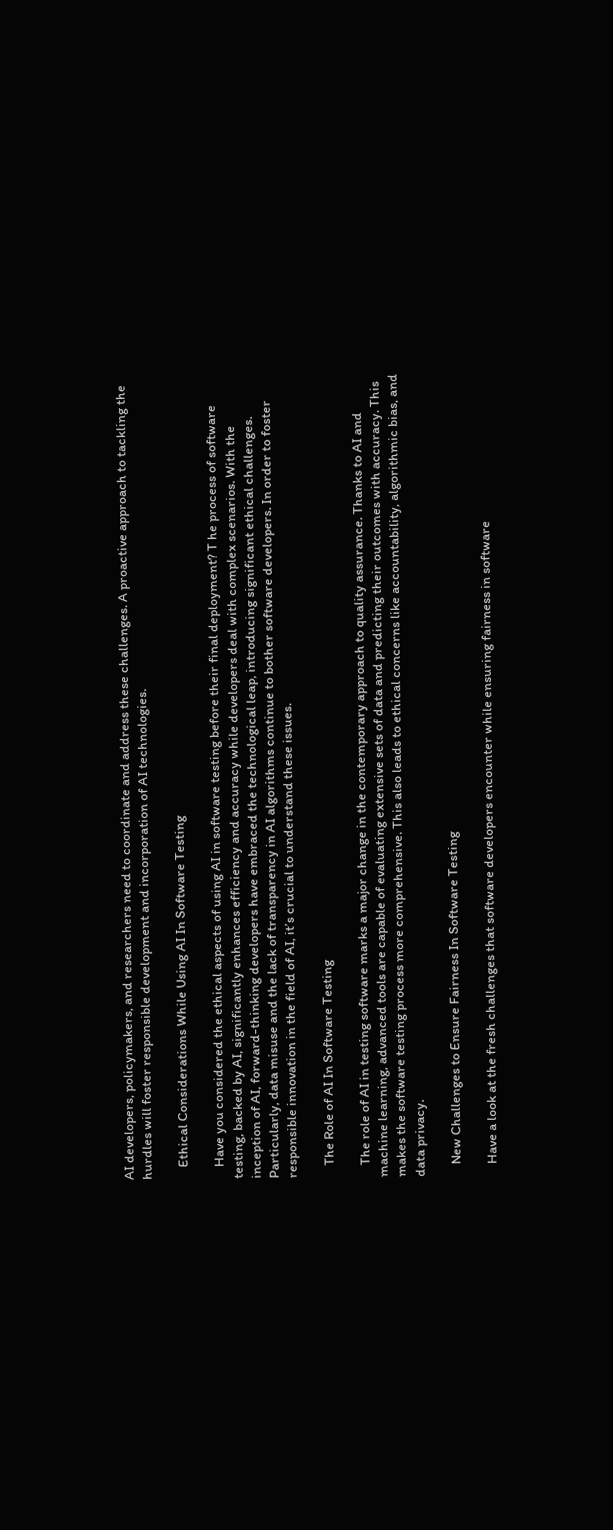AI developers, policymakers, and researchers need to coordinate and address these challenges. A proactive approach to tackling the hurdles will foster responsible development and incorporation of AI technologies.

    Ethical Considerations While Using AI In Software Testing

    Have you considered the ethical aspects of using AI in software testing before their final deployment? T he process of software testing, backed by AI, significantly enhances efficiency and accuracy while developers deal with complex scenarios. With the inception of AI, forward-thinking developers have embraced the technological leap, introducing significant ethical challenges. Particularly, data misuse and the lack of transparency in AI algorithms continue to bother software developers. In order to foster responsible innovation in the field of AI, it’s crucial to understand these issues.

    The Role of AI In Software Testing

    The role of AI in testing software marks a major change in the contemporary approach to quality assurance. Thanks to AI and machine learning, advanced tools are capable of evaluating extensive sets of data and predicting their outcomes with accuracy. This makes the software testing process more comprehensive. This also leads to ethical concerns like accountability, algorithmic bias, and data privacy.

    New Challenges to Ensure Fairness In Software Testing

    Have a look at the fresh challenges that software developers encounter while ensuring fairness in software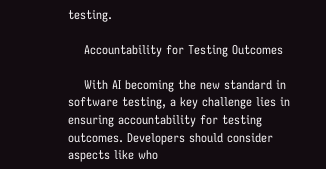testing.

    Accountability for Testing Outcomes

    With AI becoming the new standard in software testing, a key challenge lies in ensuring accountability for testing outcomes. Developers should consider aspects like who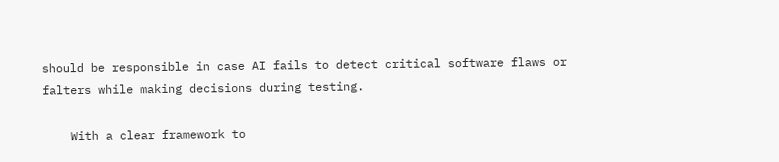should be responsible in case AI fails to detect critical software flaws or falters while making decisions during testing.

    With a clear framework to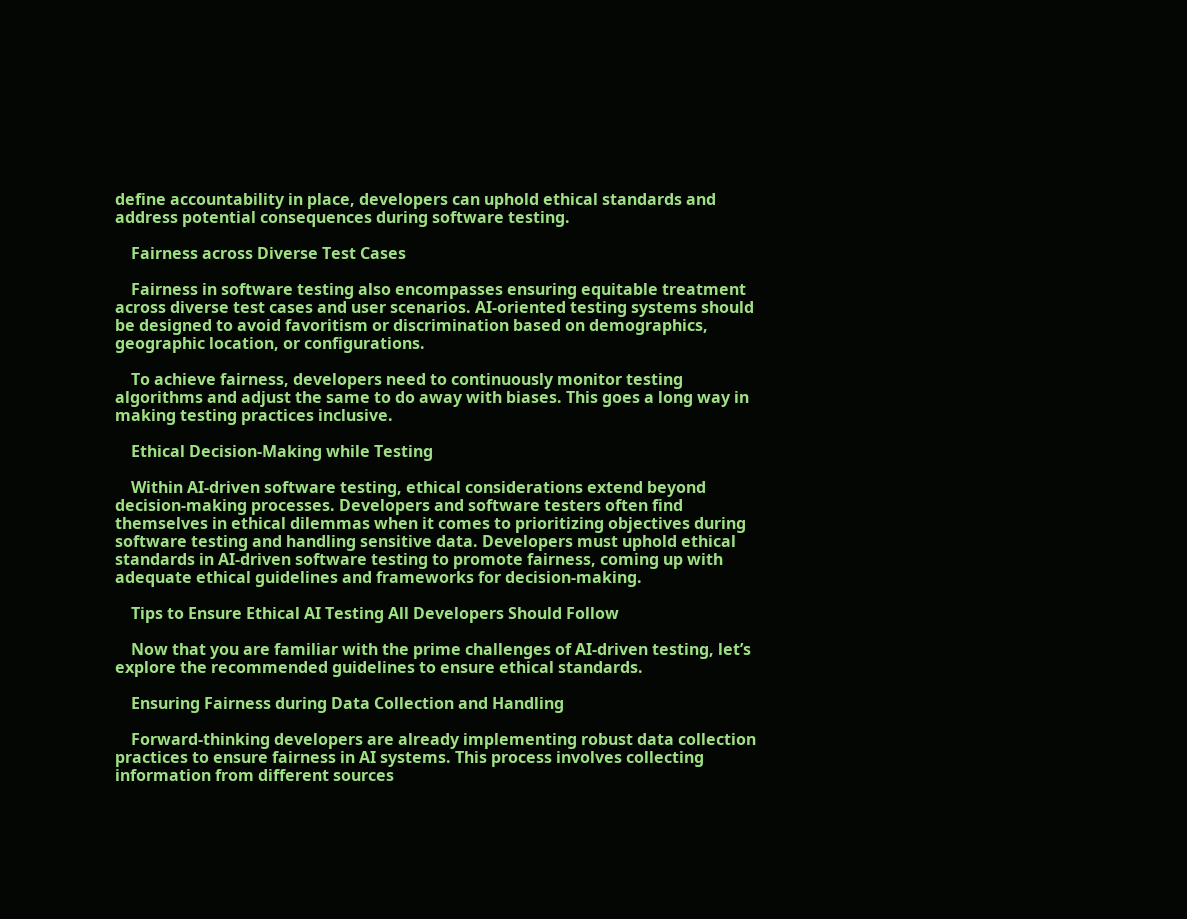define accountability in place, developers can uphold ethical standards and address potential consequences during software testing.

    Fairness across Diverse Test Cases

    Fairness in software testing also encompasses ensuring equitable treatment across diverse test cases and user scenarios. AI-oriented testing systems should be designed to avoid favoritism or discrimination based on demographics, geographic location, or configurations.

    To achieve fairness, developers need to continuously monitor testing algorithms and adjust the same to do away with biases. This goes a long way in making testing practices inclusive.

    Ethical Decision-Making while Testing

    Within AI-driven software testing, ethical considerations extend beyond decision-making processes. Developers and software testers often find themselves in ethical dilemmas when it comes to prioritizing objectives during software testing and handling sensitive data. Developers must uphold ethical standards in AI-driven software testing to promote fairness, coming up with adequate ethical guidelines and frameworks for decision-making.

    Tips to Ensure Ethical AI Testing All Developers Should Follow

    Now that you are familiar with the prime challenges of AI-driven testing, let’s explore the recommended guidelines to ensure ethical standards.

    Ensuring Fairness during Data Collection and Handling

    Forward-thinking developers are already implementing robust data collection practices to ensure fairness in AI systems. This process involves collecting information from different sources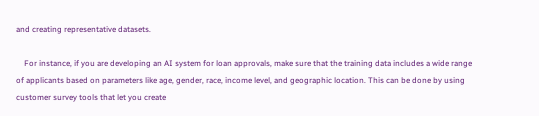and creating representative datasets.

    For instance, if you are developing an AI system for loan approvals, make sure that the training data includes a wide range of applicants based on parameters like age, gender, race, income level, and geographic location. This can be done by using customer survey tools that let you create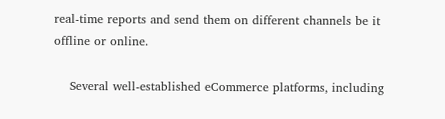real-time reports and send them on different channels be it offline or online.

    Several well-established eCommerce platforms, including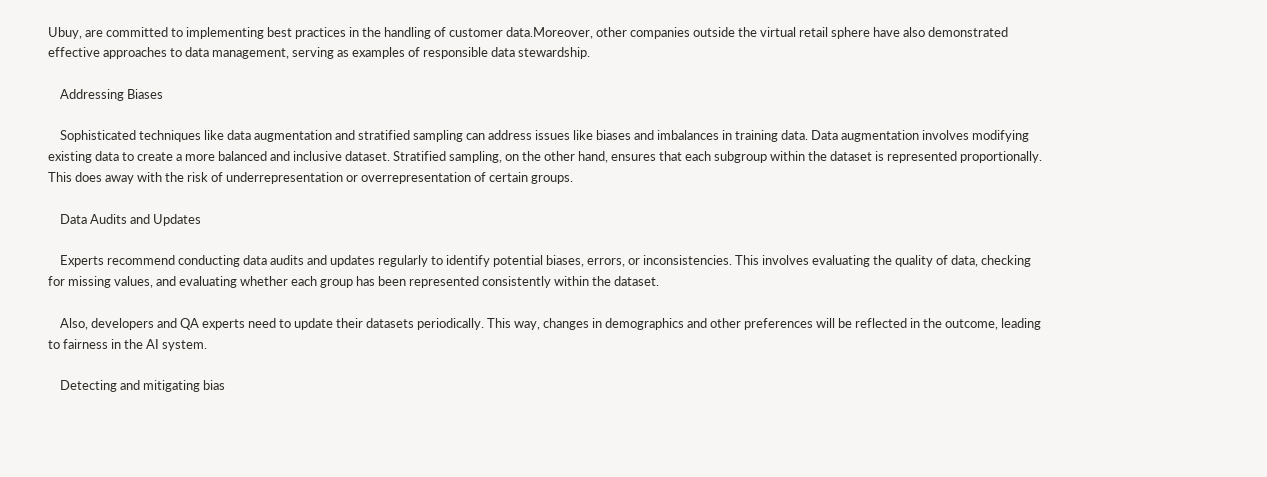Ubuy, are committed to implementing best practices in the handling of customer data.Moreover, other companies outside the virtual retail sphere have also demonstrated effective approaches to data management, serving as examples of responsible data stewardship.

    Addressing Biases

    Sophisticated techniques like data augmentation and stratified sampling can address issues like biases and imbalances in training data. Data augmentation involves modifying existing data to create a more balanced and inclusive dataset. Stratified sampling, on the other hand, ensures that each subgroup within the dataset is represented proportionally. This does away with the risk of underrepresentation or overrepresentation of certain groups.

    Data Audits and Updates

    Experts recommend conducting data audits and updates regularly to identify potential biases, errors, or inconsistencies. This involves evaluating the quality of data, checking for missing values, and evaluating whether each group has been represented consistently within the dataset.

    Also, developers and QA experts need to update their datasets periodically. This way, changes in demographics and other preferences will be reflected in the outcome, leading to fairness in the AI system.

    Detecting and mitigating bias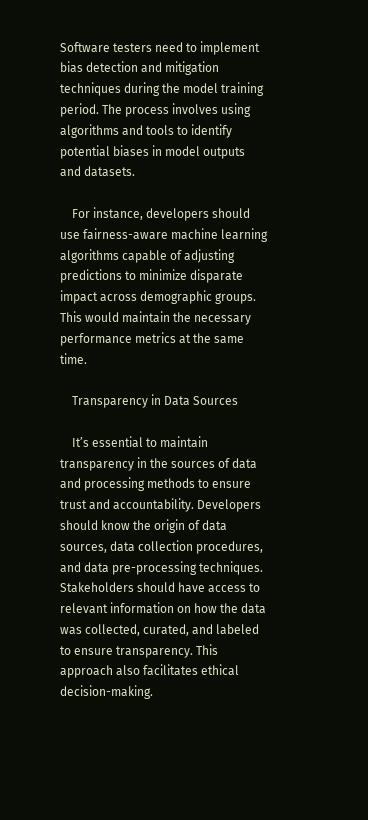Software testers need to implement bias detection and mitigation techniques during the model training period. The process involves using algorithms and tools to identify potential biases in model outputs and datasets.

    For instance, developers should use fairness-aware machine learning algorithms capable of adjusting predictions to minimize disparate impact across demographic groups. This would maintain the necessary performance metrics at the same time.

    Transparency in Data Sources

    It’s essential to maintain transparency in the sources of data and processing methods to ensure trust and accountability. Developers should know the origin of data sources, data collection procedures, and data pre-processing techniques. Stakeholders should have access to relevant information on how the data was collected, curated, and labeled to ensure transparency. This approach also facilitates ethical decision-making.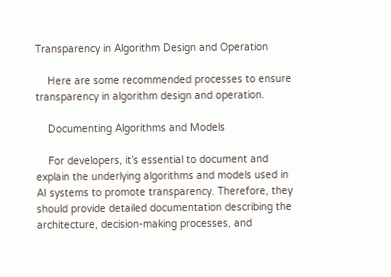Transparency in Algorithm Design and Operation

    Here are some recommended processes to ensure transparency in algorithm design and operation.

    Documenting Algorithms and Models

    For developers, it’s essential to document and explain the underlying algorithms and models used in AI systems to promote transparency. Therefore, they should provide detailed documentation describing the architecture, decision-making processes, and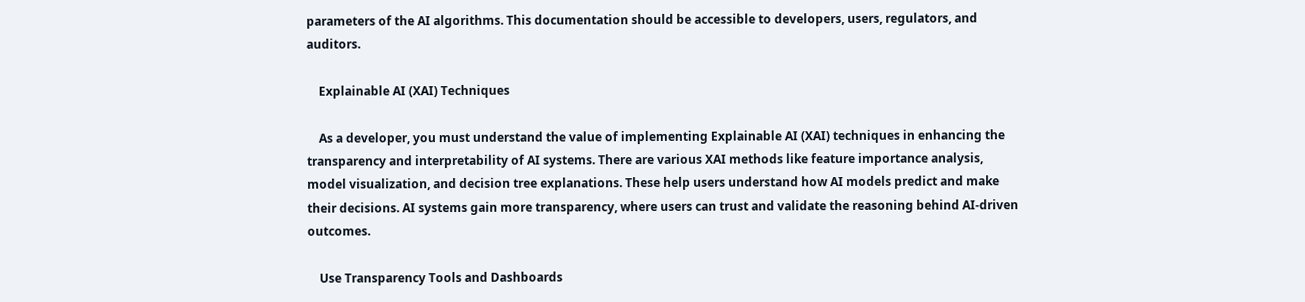parameters of the AI algorithms. This documentation should be accessible to developers, users, regulators, and auditors.

    Explainable AI (XAI) Techniques

    As a developer, you must understand the value of implementing Explainable AI (XAI) techniques in enhancing the transparency and interpretability of AI systems. There are various XAI methods like feature importance analysis, model visualization, and decision tree explanations. These help users understand how AI models predict and make their decisions. AI systems gain more transparency, where users can trust and validate the reasoning behind AI-driven outcomes.

    Use Transparency Tools and Dashboards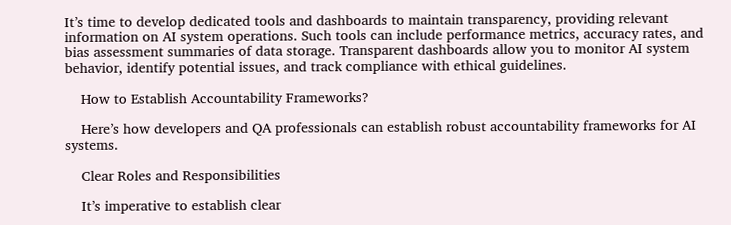It’s time to develop dedicated tools and dashboards to maintain transparency, providing relevant information on AI system operations. Such tools can include performance metrics, accuracy rates, and bias assessment summaries of data storage. Transparent dashboards allow you to monitor AI system behavior, identify potential issues, and track compliance with ethical guidelines.

    How to Establish Accountability Frameworks?

    Here’s how developers and QA professionals can establish robust accountability frameworks for AI systems.

    Clear Roles and Responsibilities

    It’s imperative to establish clear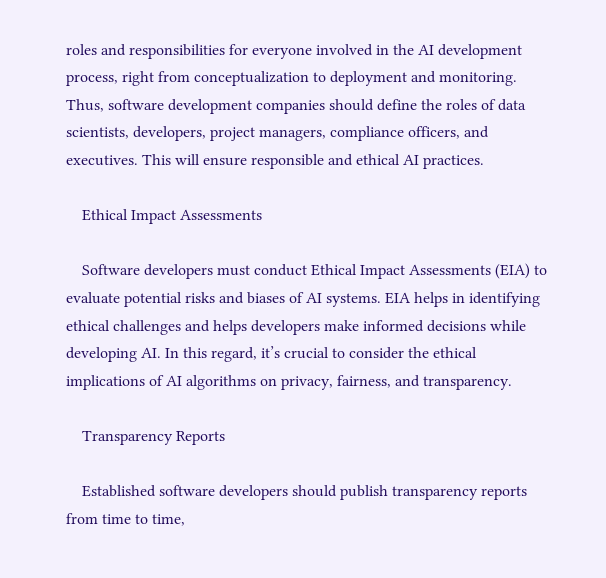roles and responsibilities for everyone involved in the AI development process, right from conceptualization to deployment and monitoring. Thus, software development companies should define the roles of data scientists, developers, project managers, compliance officers, and executives. This will ensure responsible and ethical AI practices.

    Ethical Impact Assessments

    Software developers must conduct Ethical Impact Assessments (EIA) to evaluate potential risks and biases of AI systems. EIA helps in identifying ethical challenges and helps developers make informed decisions while developing AI. In this regard, it’s crucial to consider the ethical implications of AI algorithms on privacy, fairness, and transparency.

    Transparency Reports

    Established software developers should publish transparency reports from time to time,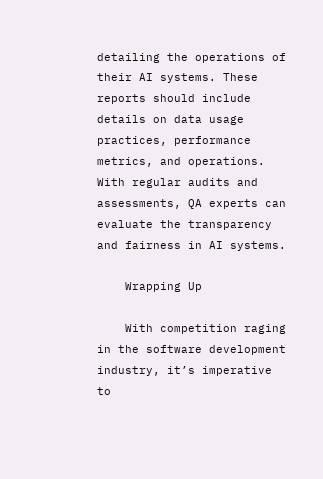detailing the operations of their AI systems. These reports should include details on data usage practices, performance metrics, and operations. With regular audits and assessments, QA experts can evaluate the transparency and fairness in AI systems.

    Wrapping Up

    With competition raging in the software development industry, it’s imperative to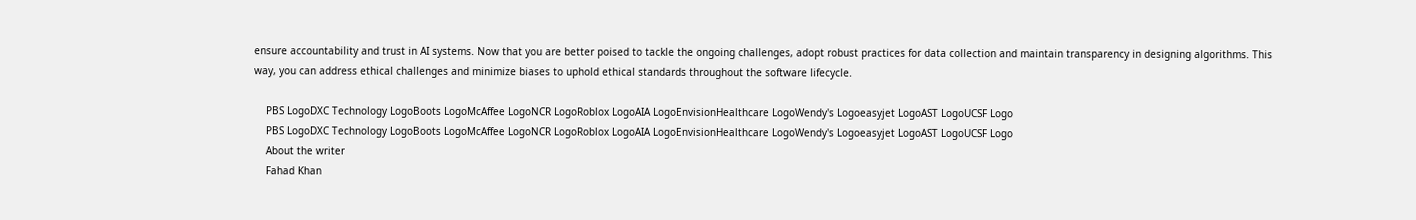ensure accountability and trust in AI systems. Now that you are better poised to tackle the ongoing challenges, adopt robust practices for data collection and maintain transparency in designing algorithms. This way, you can address ethical challenges and minimize biases to uphold ethical standards throughout the software lifecycle.

    PBS LogoDXC Technology LogoBoots LogoMcAffee LogoNCR LogoRoblox LogoAIA LogoEnvisionHealthcare LogoWendy's Logoeasyjet LogoAST LogoUCSF Logo
    PBS LogoDXC Technology LogoBoots LogoMcAffee LogoNCR LogoRoblox LogoAIA LogoEnvisionHealthcare LogoWendy's Logoeasyjet LogoAST LogoUCSF Logo
    About the writer
    Fahad Khan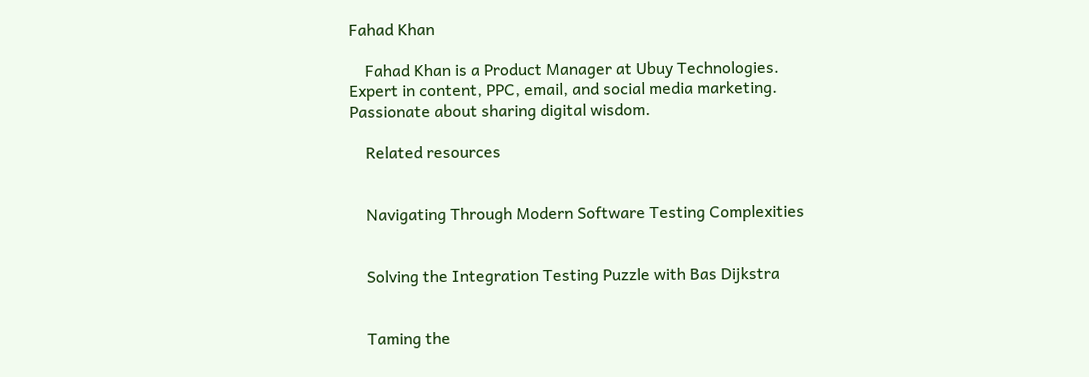Fahad Khan

    Fahad Khan is a Product Manager at Ubuy Technologies. Expert in content, PPC, email, and social media marketing. Passionate about sharing digital wisdom.

    Related resources


    Navigating Through Modern Software Testing Complexities


    Solving the Integration Testing Puzzle with Bas Dijkstra


    Taming the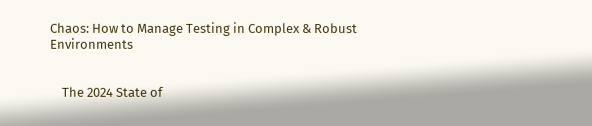Chaos: How to Manage Testing in Complex & Robust Environments


    The 2024 State of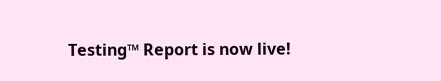Testing™ Report is now live!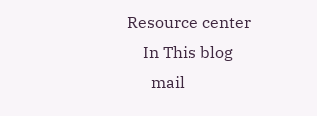Resource center
    In This blog
      mail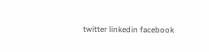twitter linkedin facebook